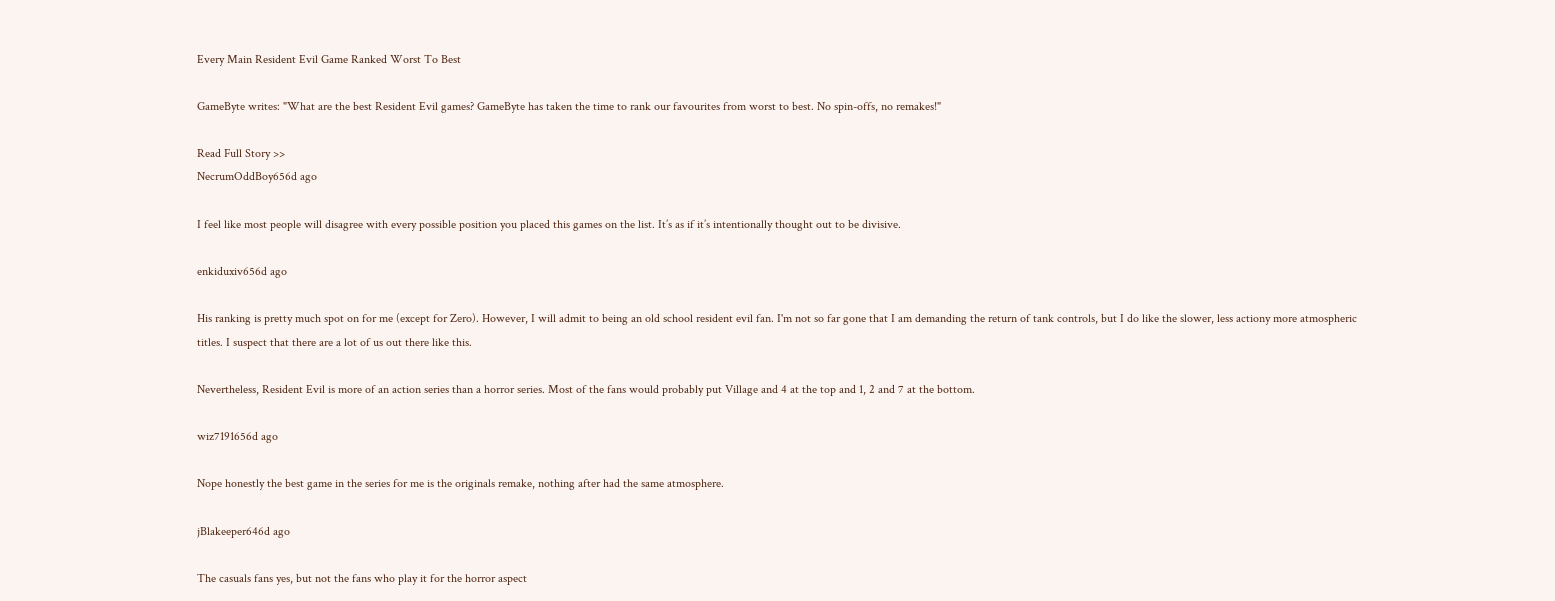Every Main Resident Evil Game Ranked Worst To Best

GameByte writes: "What are the best Resident Evil games? GameByte has taken the time to rank our favourites from worst to best. No spin-offs, no remakes!"

Read Full Story >>
NecrumOddBoy656d ago

I feel like most people will disagree with every possible position you placed this games on the list. It’s as if it’s intentionally thought out to be divisive.

enkiduxiv656d ago

His ranking is pretty much spot on for me (except for Zero). However, I will admit to being an old school resident evil fan. I'm not so far gone that I am demanding the return of tank controls, but I do like the slower, less actiony more atmospheric titles. I suspect that there are a lot of us out there like this.

Nevertheless, Resident Evil is more of an action series than a horror series. Most of the fans would probably put Village and 4 at the top and 1, 2 and 7 at the bottom.

wiz7191656d ago

Nope honestly the best game in the series for me is the originals remake, nothing after had the same atmosphere.

jBlakeeper646d ago

The casuals fans yes, but not the fans who play it for the horror aspect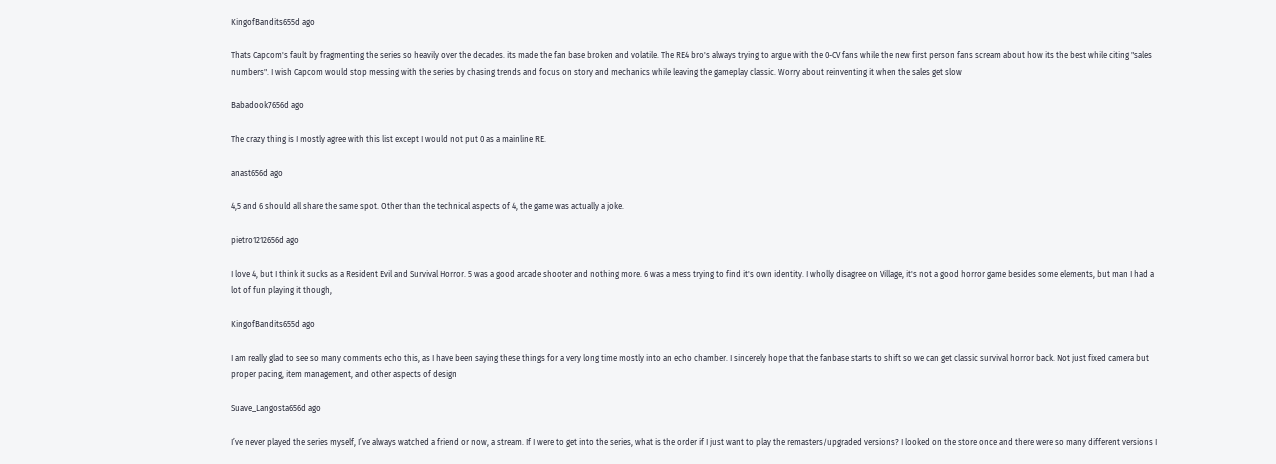KingofBandits655d ago

Thats Capcom's fault by fragmenting the series so heavily over the decades. its made the fan base broken and volatile. The RE4 bro's always trying to argue with the 0-CV fans while the new first person fans scream about how its the best while citing "sales numbers". I wish Capcom would stop messing with the series by chasing trends and focus on story and mechanics while leaving the gameplay classic. Worry about reinventing it when the sales get slow

Babadook7656d ago

The crazy thing is I mostly agree with this list except I would not put 0 as a mainline RE.

anast656d ago

4,5 and 6 should all share the same spot. Other than the technical aspects of 4, the game was actually a joke.

pietro1212656d ago

I love 4, but I think it sucks as a Resident Evil and Survival Horror. 5 was a good arcade shooter and nothing more. 6 was a mess trying to find it's own identity. I wholly disagree on Village, it's not a good horror game besides some elements, but man I had a lot of fun playing it though,

KingofBandits655d ago

I am really glad to see so many comments echo this, as I have been saying these things for a very long time mostly into an echo chamber. I sincerely hope that the fanbase starts to shift so we can get classic survival horror back. Not just fixed camera but proper pacing, item management, and other aspects of design

Suave_Langosta656d ago

I’ve never played the series myself, I’ve always watched a friend or now, a stream. If I were to get into the series, what is the order if I just want to play the remasters/upgraded versions? I looked on the store once and there were so many different versions I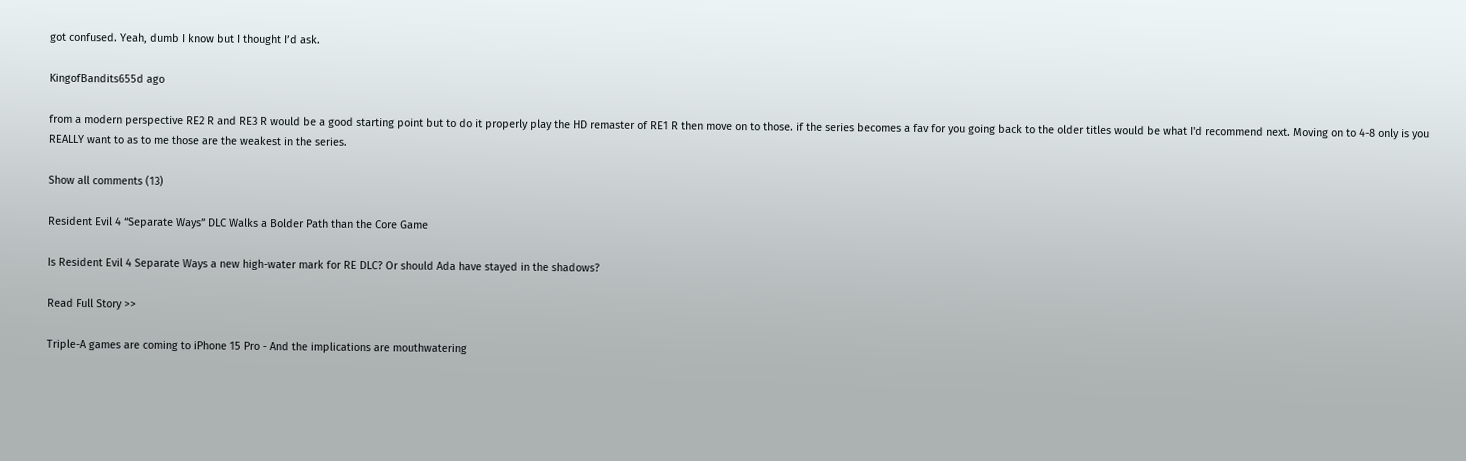got confused. Yeah, dumb I know but I thought I’d ask.

KingofBandits655d ago

from a modern perspective RE2 R and RE3 R would be a good starting point but to do it properly play the HD remaster of RE1 R then move on to those. if the series becomes a fav for you going back to the older titles would be what I'd recommend next. Moving on to 4-8 only is you REALLY want to as to me those are the weakest in the series.

Show all comments (13)

Resident Evil 4 “Separate Ways” DLC Walks a Bolder Path than the Core Game

Is Resident Evil 4 Separate Ways a new high-water mark for RE DLC? Or should Ada have stayed in the shadows?

Read Full Story >>

Triple-A games are coming to iPhone 15 Pro - And the implications are mouthwatering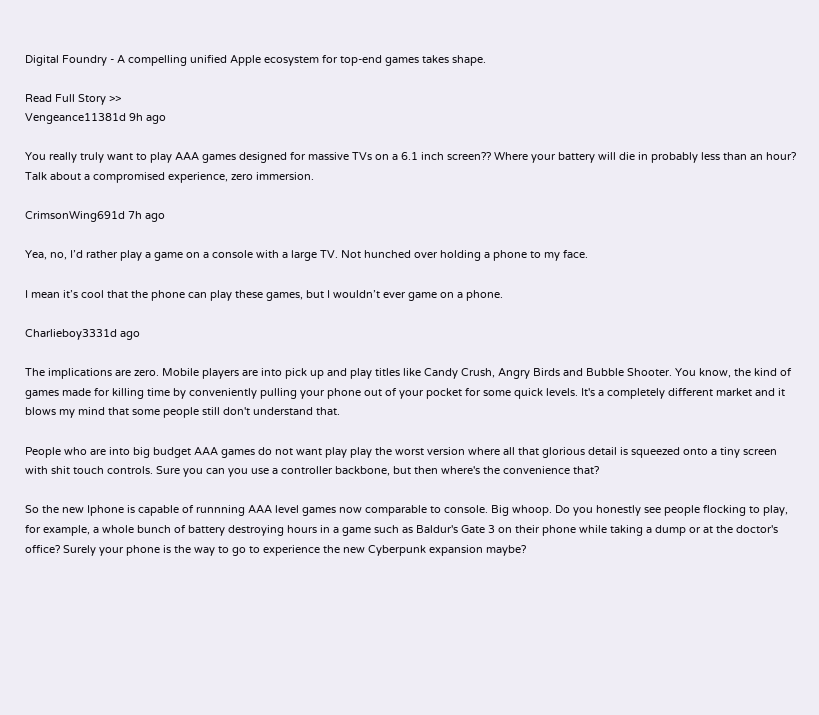Digital Foundry - A compelling unified Apple ecosystem for top-end games takes shape.

Read Full Story >>
Vengeance11381d 9h ago

You really truly want to play AAA games designed for massive TVs on a 6.1 inch screen?? Where your battery will die in probably less than an hour?
Talk about a compromised experience, zero immersion.

CrimsonWing691d 7h ago

Yea, no, I’d rather play a game on a console with a large TV. Not hunched over holding a phone to my face.

I mean it’s cool that the phone can play these games, but I wouldn’t ever game on a phone.

Charlieboy3331d ago

The implications are zero. Mobile players are into pick up and play titles like Candy Crush, Angry Birds and Bubble Shooter. You know, the kind of games made for killing time by conveniently pulling your phone out of your pocket for some quick levels. It's a completely different market and it blows my mind that some people still don't understand that.

People who are into big budget AAA games do not want play play the worst version where all that glorious detail is squeezed onto a tiny screen with shit touch controls. Sure you can you use a controller backbone, but then where's the convenience that?

So the new Iphone is capable of runnning AAA level games now comparable to console. Big whoop. Do you honestly see people flocking to play, for example, a whole bunch of battery destroying hours in a game such as Baldur's Gate 3 on their phone while taking a dump or at the doctor's office? Surely your phone is the way to go to experience the new Cyberpunk expansion maybe?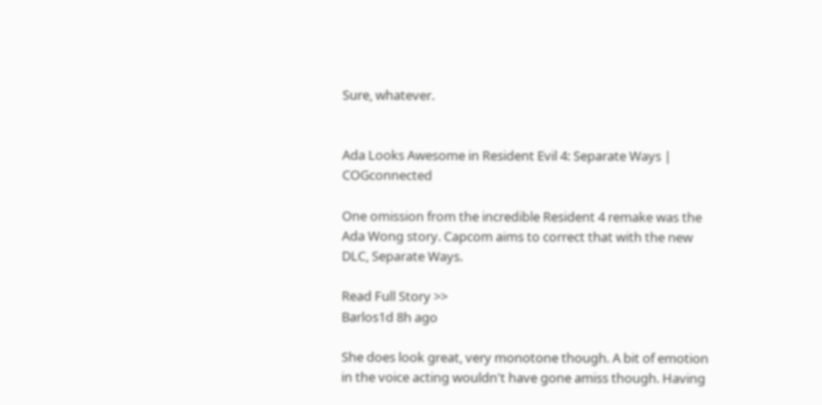Sure, whatever.


Ada Looks Awesome in Resident Evil 4: Separate Ways | COGconnected

One omission from the incredible Resident 4 remake was the Ada Wong story. Capcom aims to correct that with the new DLC, Separate Ways.

Read Full Story >>
Barlos1d 8h ago

She does look great, very monotone though. A bit of emotion in the voice acting wouldn't have gone amiss though. Having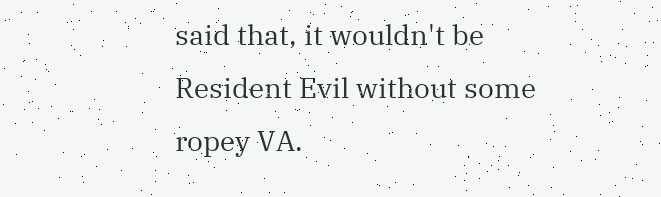said that, it wouldn't be Resident Evil without some ropey VA.